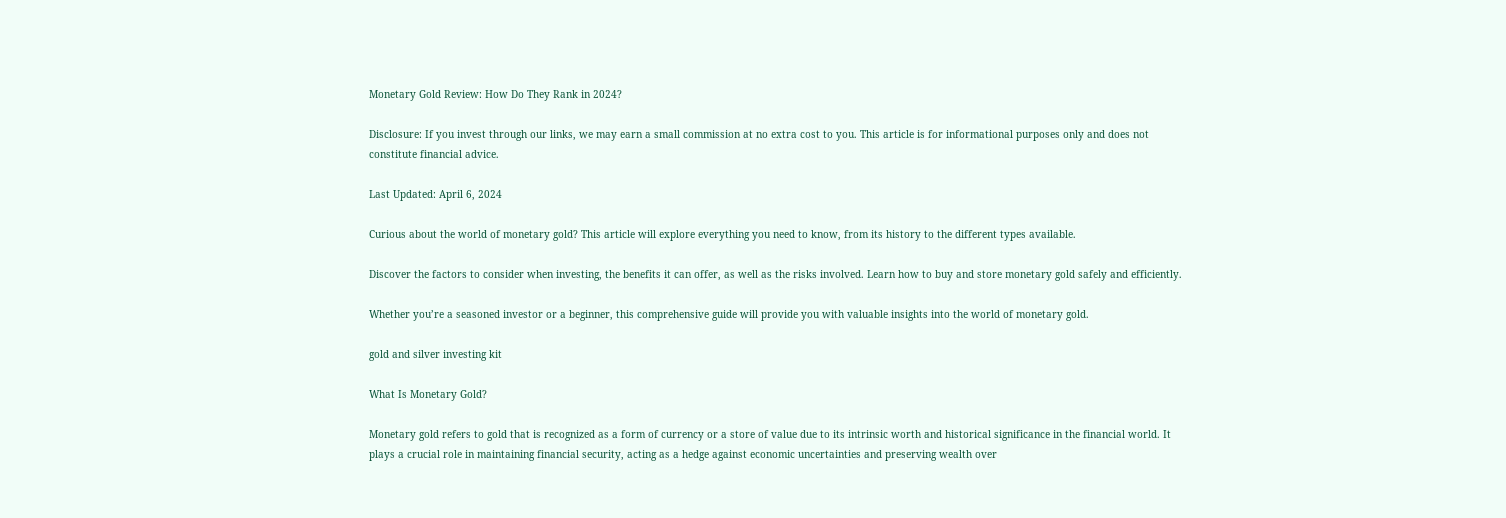Monetary Gold Review: How Do They Rank in 2024?

Disclosure: If you invest through our links, we may earn a small commission at no extra cost to you. This article is for informational purposes only and does not constitute financial advice.

Last Updated: April 6, 2024

Curious about the world of monetary gold? This article will explore everything you need to know, from its history to the different types available.

Discover the factors to consider when investing, the benefits it can offer, as well as the risks involved. Learn how to buy and store monetary gold safely and efficiently.

Whether you’re a seasoned investor or a beginner, this comprehensive guide will provide you with valuable insights into the world of monetary gold.

gold and silver investing kit

What Is Monetary Gold?

Monetary gold refers to gold that is recognized as a form of currency or a store of value due to its intrinsic worth and historical significance in the financial world. It plays a crucial role in maintaining financial security, acting as a hedge against economic uncertainties and preserving wealth over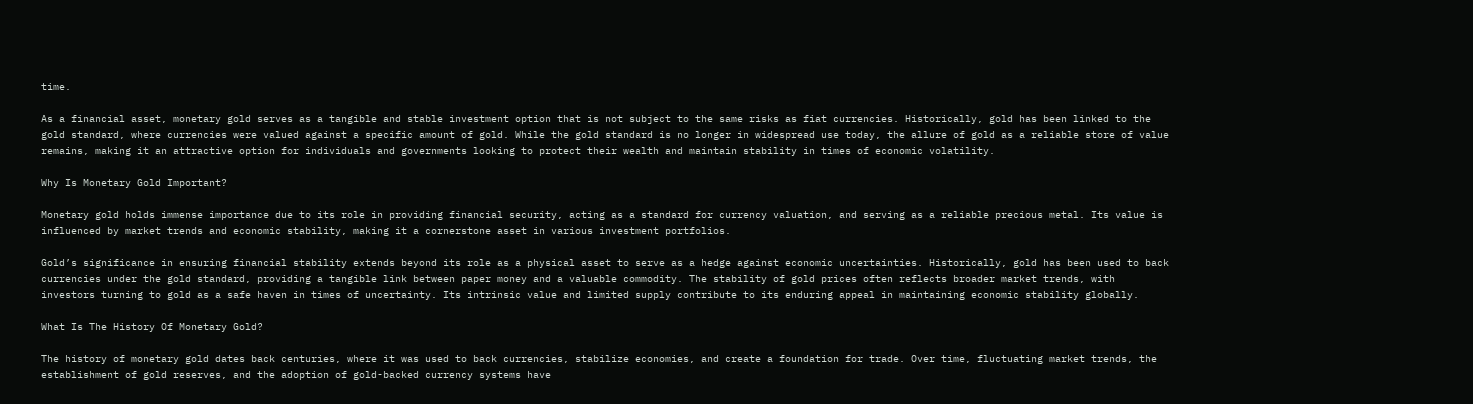time.

As a financial asset, monetary gold serves as a tangible and stable investment option that is not subject to the same risks as fiat currencies. Historically, gold has been linked to the gold standard, where currencies were valued against a specific amount of gold. While the gold standard is no longer in widespread use today, the allure of gold as a reliable store of value remains, making it an attractive option for individuals and governments looking to protect their wealth and maintain stability in times of economic volatility.

Why Is Monetary Gold Important?

Monetary gold holds immense importance due to its role in providing financial security, acting as a standard for currency valuation, and serving as a reliable precious metal. Its value is influenced by market trends and economic stability, making it a cornerstone asset in various investment portfolios.

Gold’s significance in ensuring financial stability extends beyond its role as a physical asset to serve as a hedge against economic uncertainties. Historically, gold has been used to back currencies under the gold standard, providing a tangible link between paper money and a valuable commodity. The stability of gold prices often reflects broader market trends, with investors turning to gold as a safe haven in times of uncertainty. Its intrinsic value and limited supply contribute to its enduring appeal in maintaining economic stability globally.

What Is The History Of Monetary Gold?

The history of monetary gold dates back centuries, where it was used to back currencies, stabilize economies, and create a foundation for trade. Over time, fluctuating market trends, the establishment of gold reserves, and the adoption of gold-backed currency systems have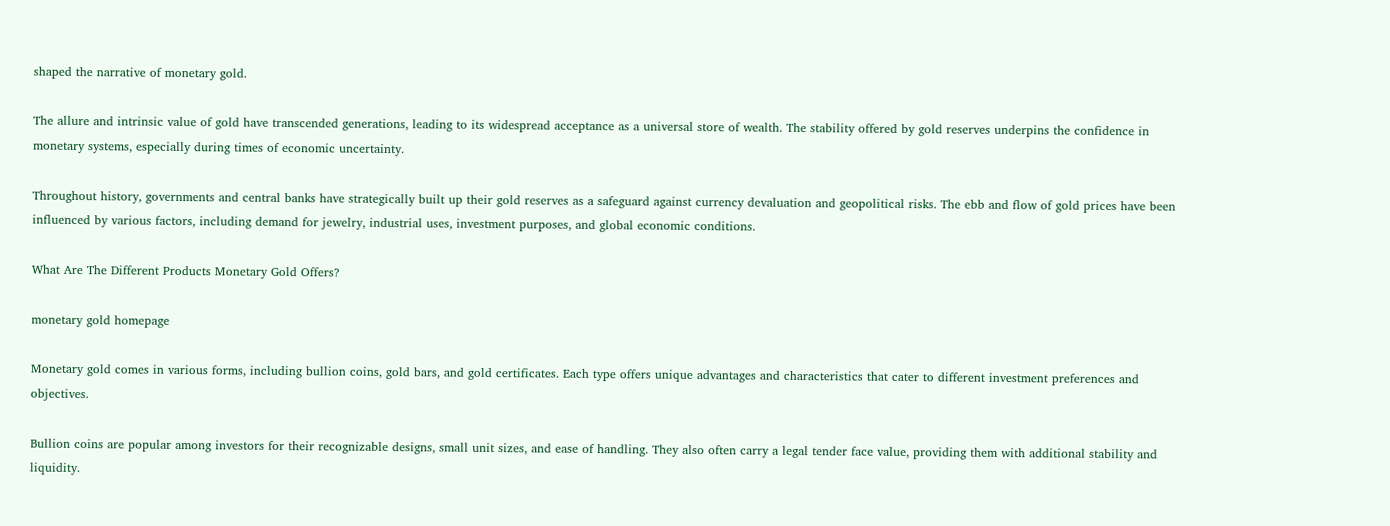shaped the narrative of monetary gold.

The allure and intrinsic value of gold have transcended generations, leading to its widespread acceptance as a universal store of wealth. The stability offered by gold reserves underpins the confidence in monetary systems, especially during times of economic uncertainty.

Throughout history, governments and central banks have strategically built up their gold reserves as a safeguard against currency devaluation and geopolitical risks. The ebb and flow of gold prices have been influenced by various factors, including demand for jewelry, industrial uses, investment purposes, and global economic conditions.

What Are The Different Products Monetary Gold Offers?

monetary gold homepage

Monetary gold comes in various forms, including bullion coins, gold bars, and gold certificates. Each type offers unique advantages and characteristics that cater to different investment preferences and objectives.

Bullion coins are popular among investors for their recognizable designs, small unit sizes, and ease of handling. They also often carry a legal tender face value, providing them with additional stability and liquidity.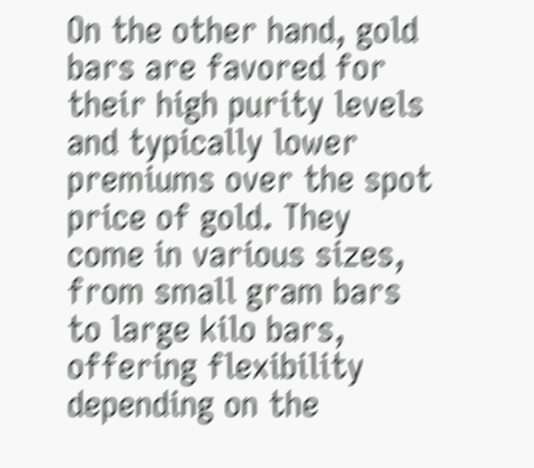On the other hand, gold bars are favored for their high purity levels and typically lower premiums over the spot price of gold. They come in various sizes, from small gram bars to large kilo bars, offering flexibility depending on the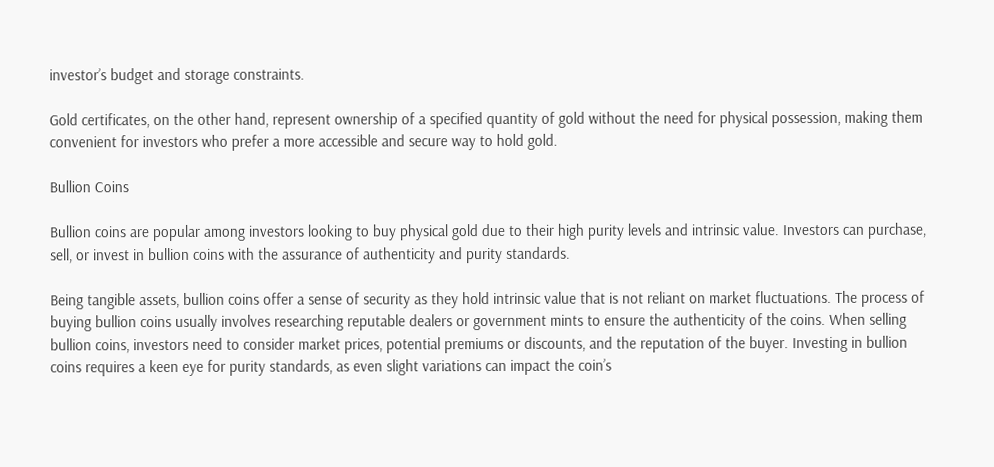investor’s budget and storage constraints.

Gold certificates, on the other hand, represent ownership of a specified quantity of gold without the need for physical possession, making them convenient for investors who prefer a more accessible and secure way to hold gold.

Bullion Coins

Bullion coins are popular among investors looking to buy physical gold due to their high purity levels and intrinsic value. Investors can purchase, sell, or invest in bullion coins with the assurance of authenticity and purity standards.

Being tangible assets, bullion coins offer a sense of security as they hold intrinsic value that is not reliant on market fluctuations. The process of buying bullion coins usually involves researching reputable dealers or government mints to ensure the authenticity of the coins. When selling bullion coins, investors need to consider market prices, potential premiums or discounts, and the reputation of the buyer. Investing in bullion coins requires a keen eye for purity standards, as even slight variations can impact the coin’s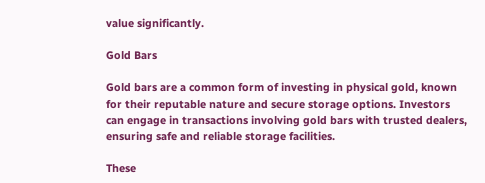value significantly.

Gold Bars

Gold bars are a common form of investing in physical gold, known for their reputable nature and secure storage options. Investors can engage in transactions involving gold bars with trusted dealers, ensuring safe and reliable storage facilities.

These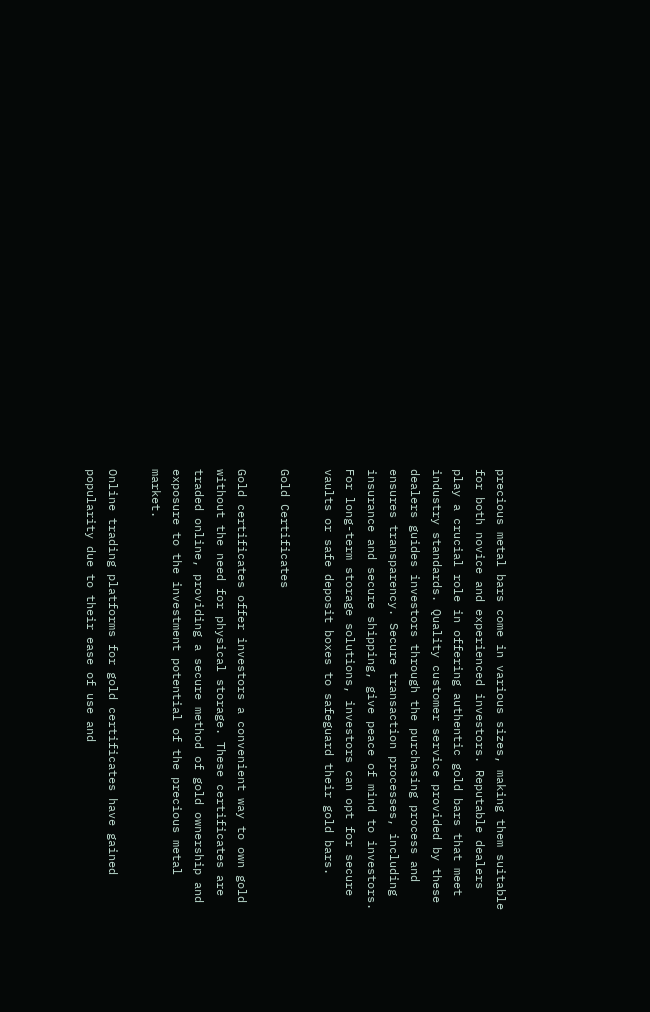precious metal bars come in various sizes, making them suitable for both novice and experienced investors. Reputable dealers play a crucial role in offering authentic gold bars that meet industry standards. Quality customer service provided by these dealers guides investors through the purchasing process and ensures transparency. Secure transaction processes, including insurance and secure shipping, give peace of mind to investors. For long-term storage solutions, investors can opt for secure vaults or safe deposit boxes to safeguard their gold bars.

Gold Certificates

Gold certificates offer investors a convenient way to own gold without the need for physical storage. These certificates are traded online, providing a secure method of gold ownership and exposure to the investment potential of the precious metal market.

Online trading platforms for gold certificates have gained popularity due to their ease of use and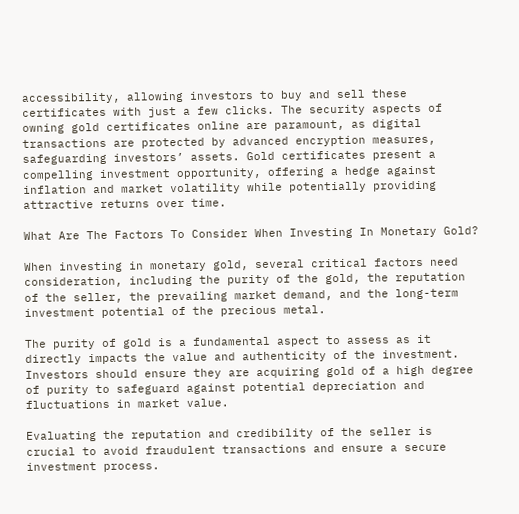accessibility, allowing investors to buy and sell these certificates with just a few clicks. The security aspects of owning gold certificates online are paramount, as digital transactions are protected by advanced encryption measures, safeguarding investors’ assets. Gold certificates present a compelling investment opportunity, offering a hedge against inflation and market volatility while potentially providing attractive returns over time.

What Are The Factors To Consider When Investing In Monetary Gold?

When investing in monetary gold, several critical factors need consideration, including the purity of the gold, the reputation of the seller, the prevailing market demand, and the long-term investment potential of the precious metal.

The purity of gold is a fundamental aspect to assess as it directly impacts the value and authenticity of the investment. Investors should ensure they are acquiring gold of a high degree of purity to safeguard against potential depreciation and fluctuations in market value.

Evaluating the reputation and credibility of the seller is crucial to avoid fraudulent transactions and ensure a secure investment process.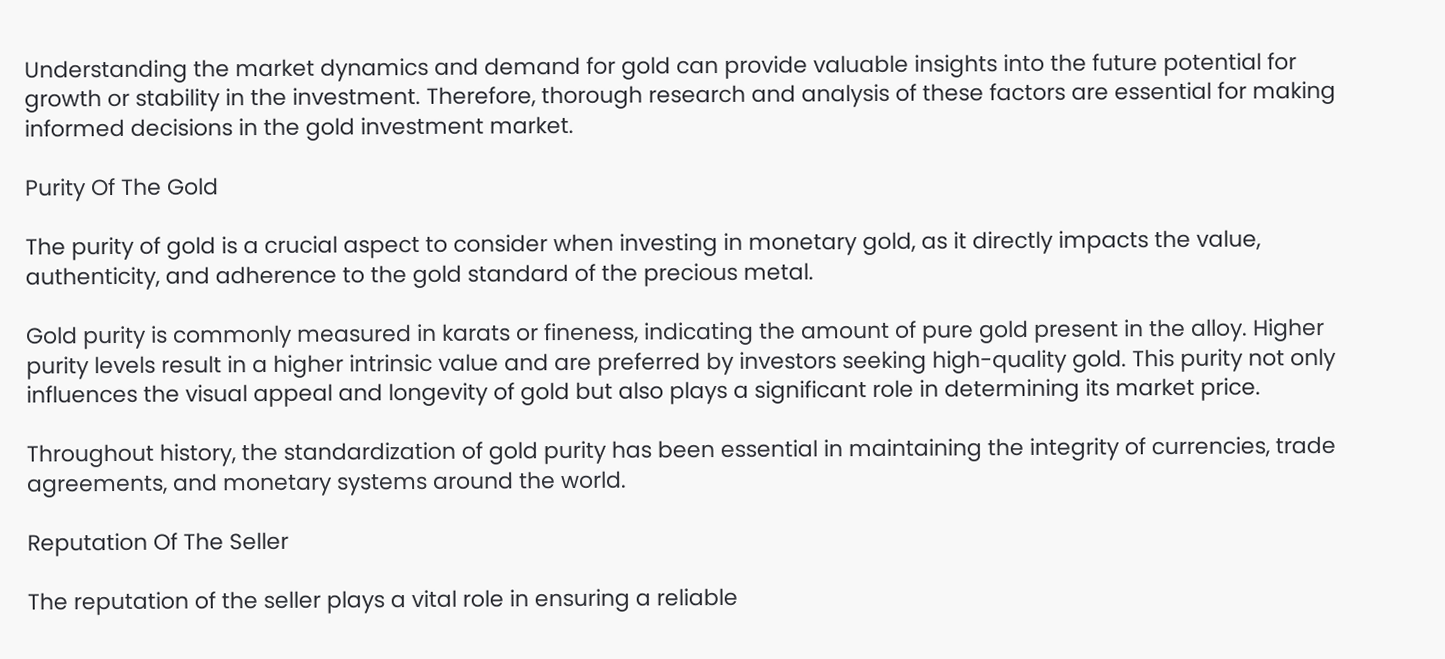Understanding the market dynamics and demand for gold can provide valuable insights into the future potential for growth or stability in the investment. Therefore, thorough research and analysis of these factors are essential for making informed decisions in the gold investment market.

Purity Of The Gold

The purity of gold is a crucial aspect to consider when investing in monetary gold, as it directly impacts the value, authenticity, and adherence to the gold standard of the precious metal.

Gold purity is commonly measured in karats or fineness, indicating the amount of pure gold present in the alloy. Higher purity levels result in a higher intrinsic value and are preferred by investors seeking high-quality gold. This purity not only influences the visual appeal and longevity of gold but also plays a significant role in determining its market price.

Throughout history, the standardization of gold purity has been essential in maintaining the integrity of currencies, trade agreements, and monetary systems around the world.

Reputation Of The Seller

The reputation of the seller plays a vital role in ensuring a reliable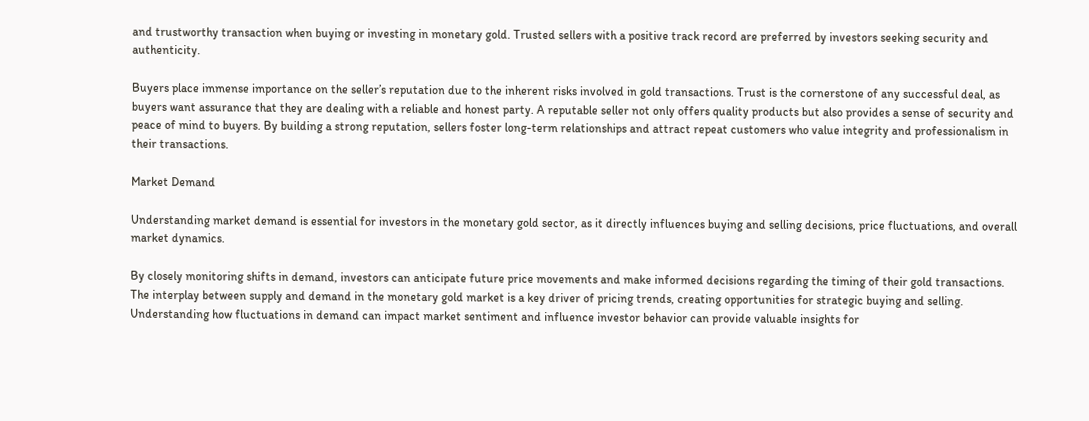and trustworthy transaction when buying or investing in monetary gold. Trusted sellers with a positive track record are preferred by investors seeking security and authenticity.

Buyers place immense importance on the seller’s reputation due to the inherent risks involved in gold transactions. Trust is the cornerstone of any successful deal, as buyers want assurance that they are dealing with a reliable and honest party. A reputable seller not only offers quality products but also provides a sense of security and peace of mind to buyers. By building a strong reputation, sellers foster long-term relationships and attract repeat customers who value integrity and professionalism in their transactions.

Market Demand

Understanding market demand is essential for investors in the monetary gold sector, as it directly influences buying and selling decisions, price fluctuations, and overall market dynamics.

By closely monitoring shifts in demand, investors can anticipate future price movements and make informed decisions regarding the timing of their gold transactions. The interplay between supply and demand in the monetary gold market is a key driver of pricing trends, creating opportunities for strategic buying and selling. Understanding how fluctuations in demand can impact market sentiment and influence investor behavior can provide valuable insights for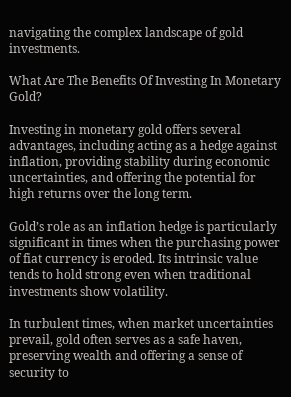navigating the complex landscape of gold investments.

What Are The Benefits Of Investing In Monetary Gold?

Investing in monetary gold offers several advantages, including acting as a hedge against inflation, providing stability during economic uncertainties, and offering the potential for high returns over the long term.

Gold’s role as an inflation hedge is particularly significant in times when the purchasing power of fiat currency is eroded. Its intrinsic value tends to hold strong even when traditional investments show volatility.

In turbulent times, when market uncertainties prevail, gold often serves as a safe haven, preserving wealth and offering a sense of security to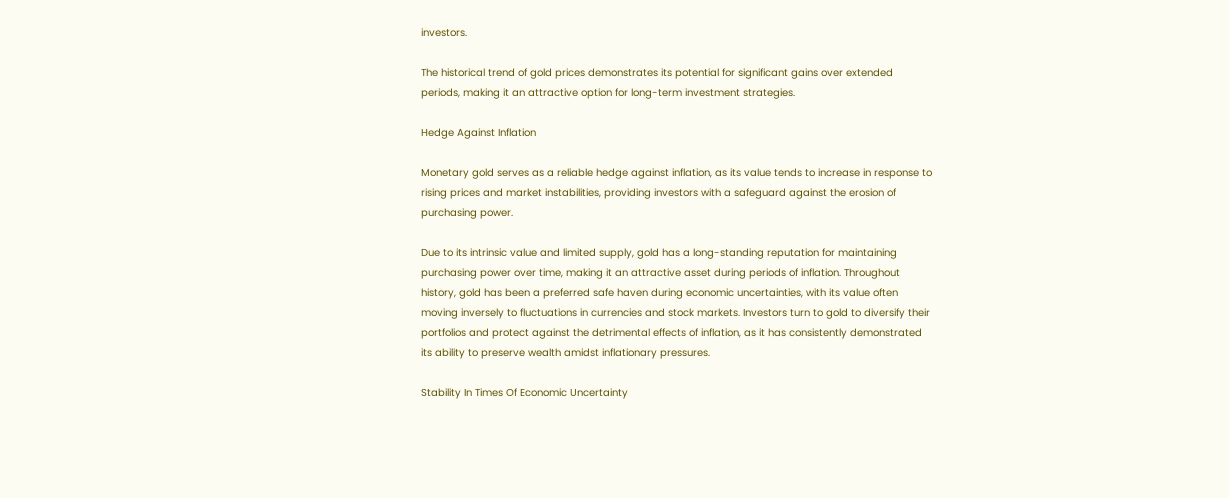investors.

The historical trend of gold prices demonstrates its potential for significant gains over extended periods, making it an attractive option for long-term investment strategies.

Hedge Against Inflation

Monetary gold serves as a reliable hedge against inflation, as its value tends to increase in response to rising prices and market instabilities, providing investors with a safeguard against the erosion of purchasing power.

Due to its intrinsic value and limited supply, gold has a long-standing reputation for maintaining purchasing power over time, making it an attractive asset during periods of inflation. Throughout history, gold has been a preferred safe haven during economic uncertainties, with its value often moving inversely to fluctuations in currencies and stock markets. Investors turn to gold to diversify their portfolios and protect against the detrimental effects of inflation, as it has consistently demonstrated its ability to preserve wealth amidst inflationary pressures.

Stability In Times Of Economic Uncertainty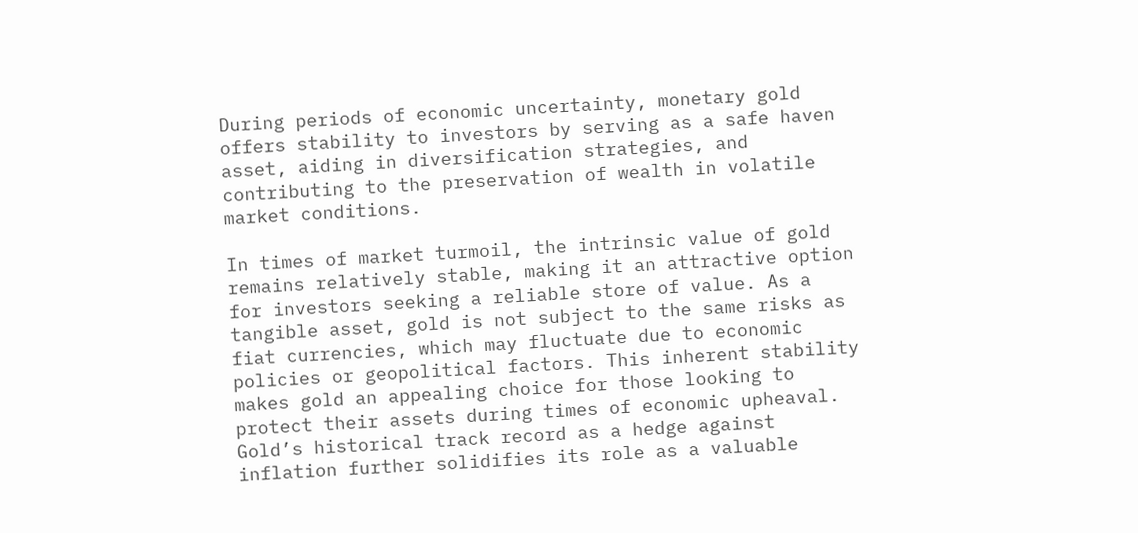During periods of economic uncertainty, monetary gold offers stability to investors by serving as a safe haven asset, aiding in diversification strategies, and contributing to the preservation of wealth in volatile market conditions.

In times of market turmoil, the intrinsic value of gold remains relatively stable, making it an attractive option for investors seeking a reliable store of value. As a tangible asset, gold is not subject to the same risks as fiat currencies, which may fluctuate due to economic policies or geopolitical factors. This inherent stability makes gold an appealing choice for those looking to protect their assets during times of economic upheaval. Gold’s historical track record as a hedge against inflation further solidifies its role as a valuable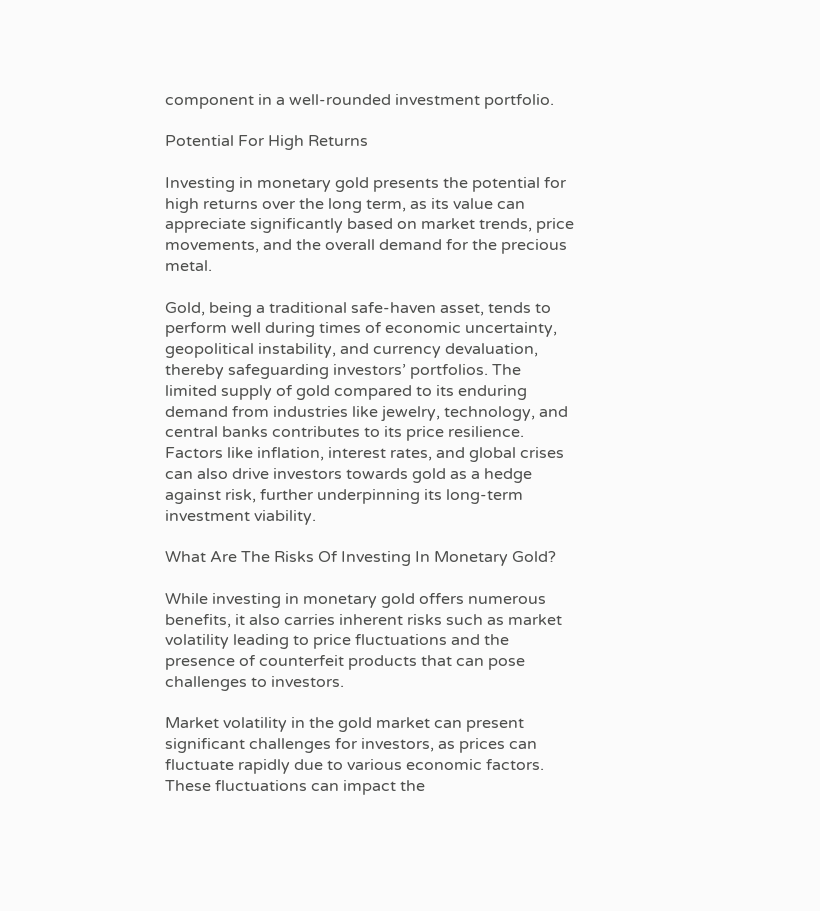component in a well-rounded investment portfolio.

Potential For High Returns

Investing in monetary gold presents the potential for high returns over the long term, as its value can appreciate significantly based on market trends, price movements, and the overall demand for the precious metal.

Gold, being a traditional safe-haven asset, tends to perform well during times of economic uncertainty, geopolitical instability, and currency devaluation, thereby safeguarding investors’ portfolios. The limited supply of gold compared to its enduring demand from industries like jewelry, technology, and central banks contributes to its price resilience. Factors like inflation, interest rates, and global crises can also drive investors towards gold as a hedge against risk, further underpinning its long-term investment viability.

What Are The Risks Of Investing In Monetary Gold?

While investing in monetary gold offers numerous benefits, it also carries inherent risks such as market volatility leading to price fluctuations and the presence of counterfeit products that can pose challenges to investors.

Market volatility in the gold market can present significant challenges for investors, as prices can fluctuate rapidly due to various economic factors. These fluctuations can impact the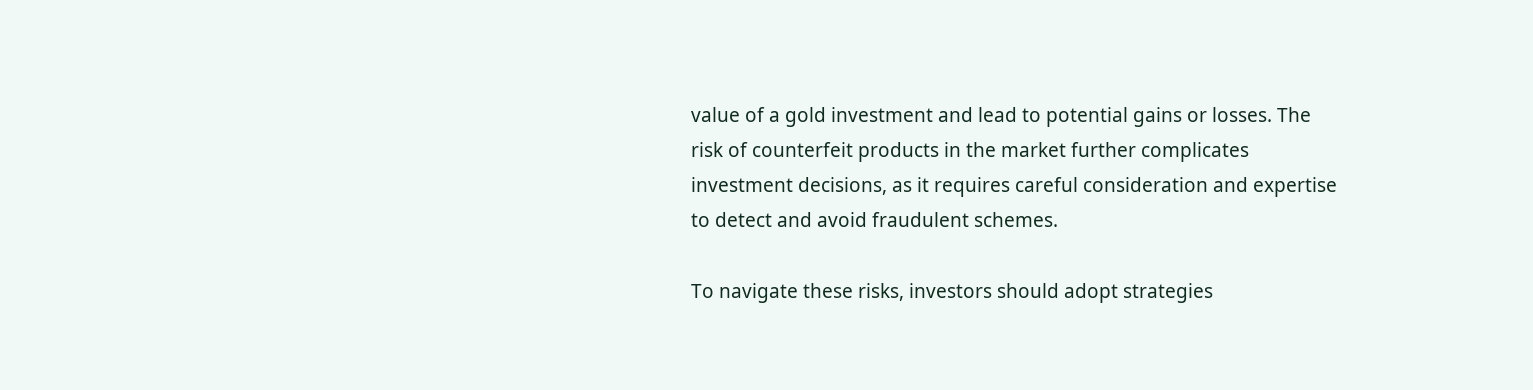value of a gold investment and lead to potential gains or losses. The risk of counterfeit products in the market further complicates investment decisions, as it requires careful consideration and expertise to detect and avoid fraudulent schemes.

To navigate these risks, investors should adopt strategies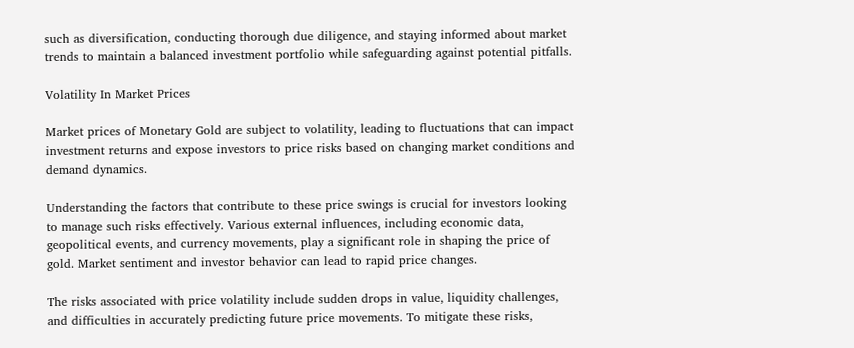such as diversification, conducting thorough due diligence, and staying informed about market trends to maintain a balanced investment portfolio while safeguarding against potential pitfalls.

Volatility In Market Prices

Market prices of Monetary Gold are subject to volatility, leading to fluctuations that can impact investment returns and expose investors to price risks based on changing market conditions and demand dynamics.

Understanding the factors that contribute to these price swings is crucial for investors looking to manage such risks effectively. Various external influences, including economic data, geopolitical events, and currency movements, play a significant role in shaping the price of gold. Market sentiment and investor behavior can lead to rapid price changes.

The risks associated with price volatility include sudden drops in value, liquidity challenges, and difficulties in accurately predicting future price movements. To mitigate these risks,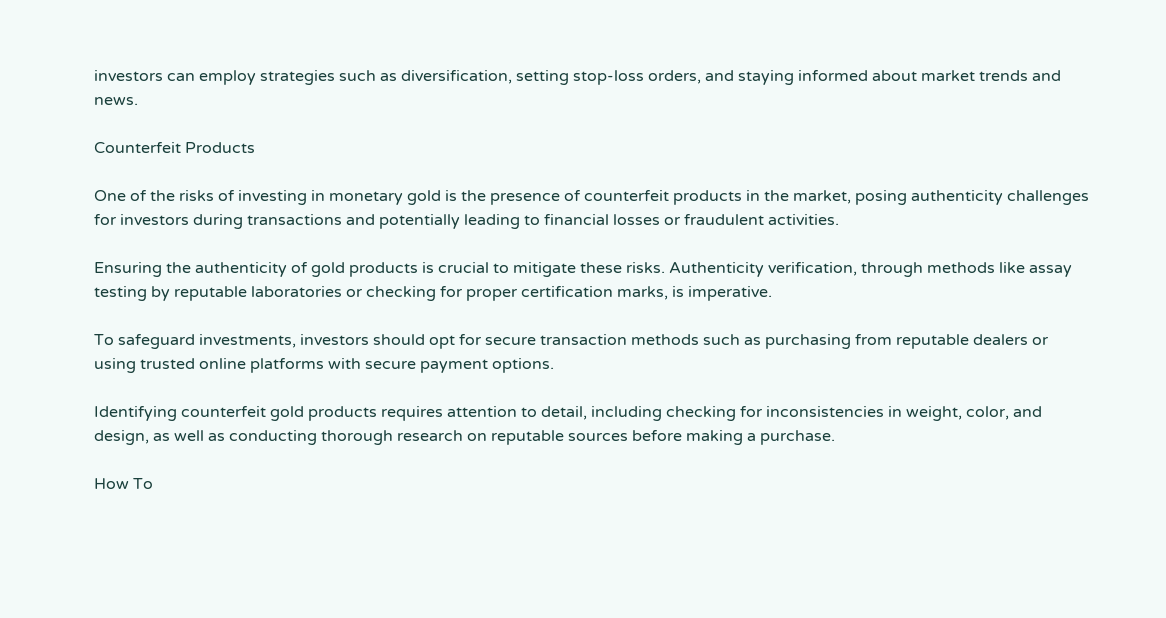investors can employ strategies such as diversification, setting stop-loss orders, and staying informed about market trends and news.

Counterfeit Products

One of the risks of investing in monetary gold is the presence of counterfeit products in the market, posing authenticity challenges for investors during transactions and potentially leading to financial losses or fraudulent activities.

Ensuring the authenticity of gold products is crucial to mitigate these risks. Authenticity verification, through methods like assay testing by reputable laboratories or checking for proper certification marks, is imperative.

To safeguard investments, investors should opt for secure transaction methods such as purchasing from reputable dealers or using trusted online platforms with secure payment options.

Identifying counterfeit gold products requires attention to detail, including checking for inconsistencies in weight, color, and design, as well as conducting thorough research on reputable sources before making a purchase.

How To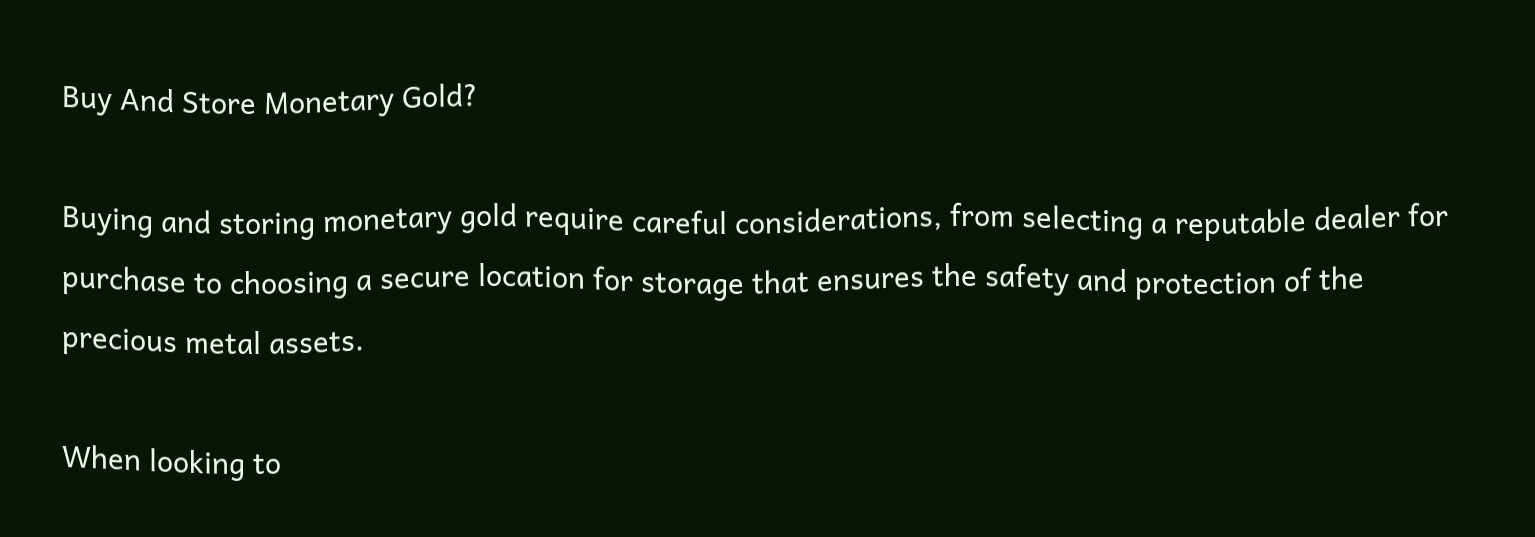Buy And Store Monetary Gold?

Buying and storing monetary gold require careful considerations, from selecting a reputable dealer for purchase to choosing a secure location for storage that ensures the safety and protection of the precious metal assets.

When looking to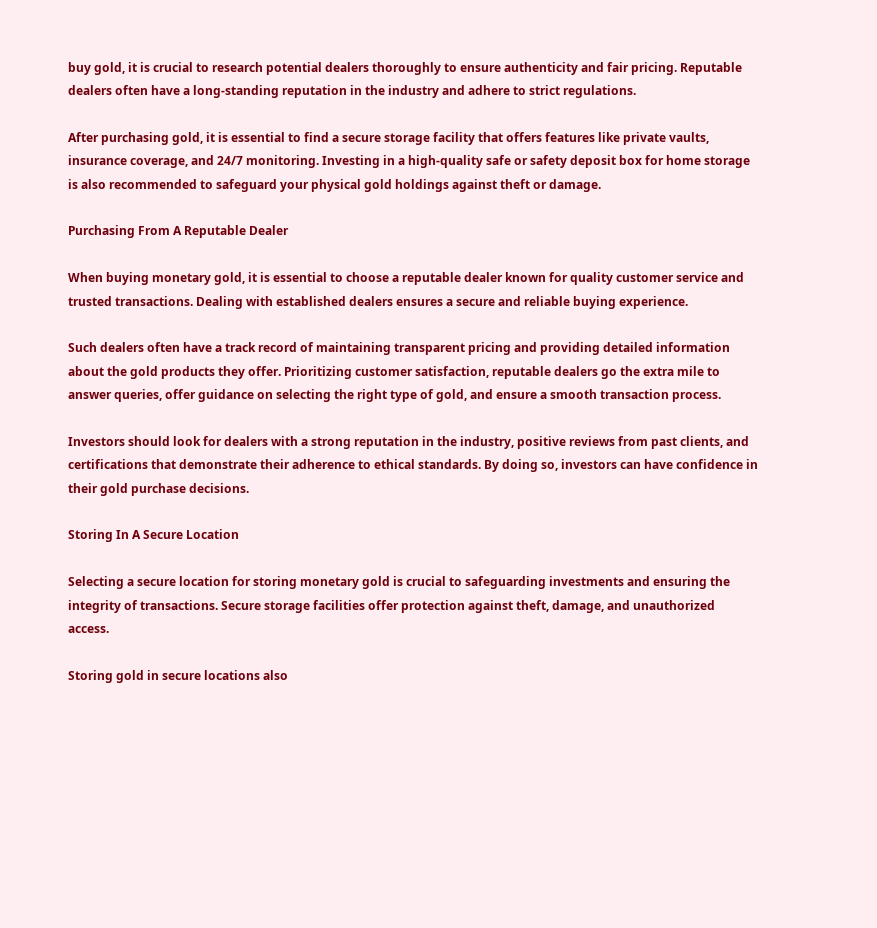buy gold, it is crucial to research potential dealers thoroughly to ensure authenticity and fair pricing. Reputable dealers often have a long-standing reputation in the industry and adhere to strict regulations.

After purchasing gold, it is essential to find a secure storage facility that offers features like private vaults, insurance coverage, and 24/7 monitoring. Investing in a high-quality safe or safety deposit box for home storage is also recommended to safeguard your physical gold holdings against theft or damage.

Purchasing From A Reputable Dealer

When buying monetary gold, it is essential to choose a reputable dealer known for quality customer service and trusted transactions. Dealing with established dealers ensures a secure and reliable buying experience.

Such dealers often have a track record of maintaining transparent pricing and providing detailed information about the gold products they offer. Prioritizing customer satisfaction, reputable dealers go the extra mile to answer queries, offer guidance on selecting the right type of gold, and ensure a smooth transaction process.

Investors should look for dealers with a strong reputation in the industry, positive reviews from past clients, and certifications that demonstrate their adherence to ethical standards. By doing so, investors can have confidence in their gold purchase decisions.

Storing In A Secure Location

Selecting a secure location for storing monetary gold is crucial to safeguarding investments and ensuring the integrity of transactions. Secure storage facilities offer protection against theft, damage, and unauthorized access.

Storing gold in secure locations also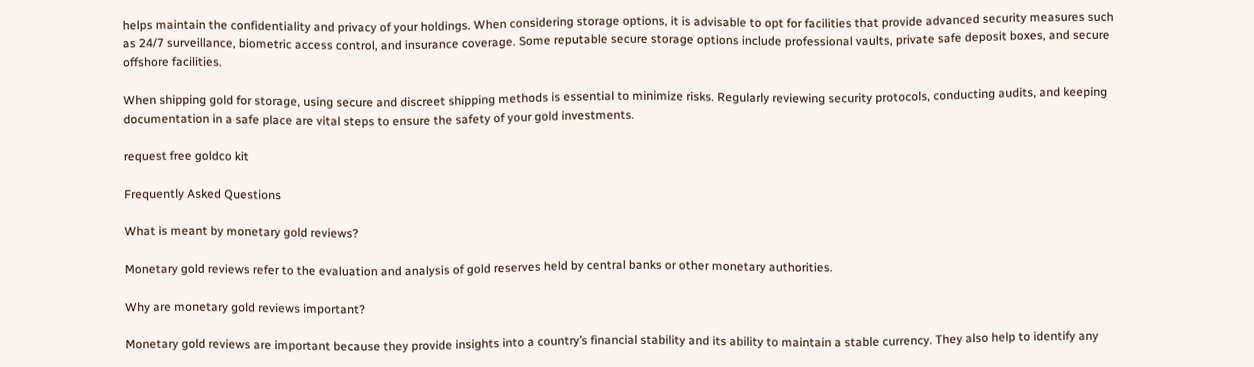helps maintain the confidentiality and privacy of your holdings. When considering storage options, it is advisable to opt for facilities that provide advanced security measures such as 24/7 surveillance, biometric access control, and insurance coverage. Some reputable secure storage options include professional vaults, private safe deposit boxes, and secure offshore facilities.

When shipping gold for storage, using secure and discreet shipping methods is essential to minimize risks. Regularly reviewing security protocols, conducting audits, and keeping documentation in a safe place are vital steps to ensure the safety of your gold investments.

request free goldco kit

Frequently Asked Questions

What is meant by monetary gold reviews?

Monetary gold reviews refer to the evaluation and analysis of gold reserves held by central banks or other monetary authorities.

Why are monetary gold reviews important?

Monetary gold reviews are important because they provide insights into a country’s financial stability and its ability to maintain a stable currency. They also help to identify any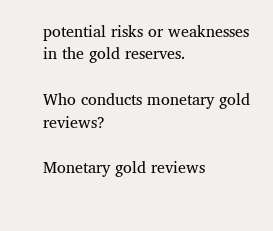potential risks or weaknesses in the gold reserves.

Who conducts monetary gold reviews?

Monetary gold reviews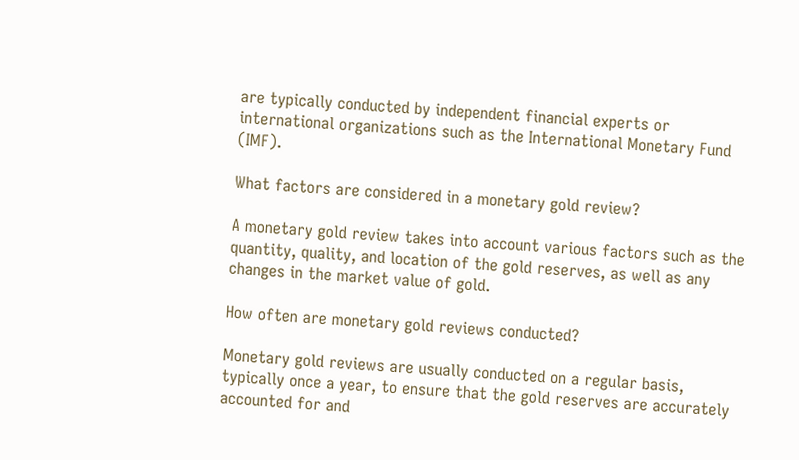are typically conducted by independent financial experts or international organizations such as the International Monetary Fund (IMF).

What factors are considered in a monetary gold review?

A monetary gold review takes into account various factors such as the quantity, quality, and location of the gold reserves, as well as any changes in the market value of gold.

How often are monetary gold reviews conducted?

Monetary gold reviews are usually conducted on a regular basis, typically once a year, to ensure that the gold reserves are accurately accounted for and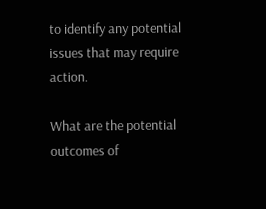to identify any potential issues that may require action.

What are the potential outcomes of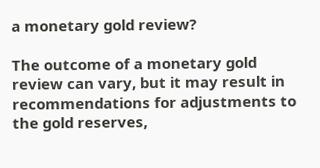a monetary gold review?

The outcome of a monetary gold review can vary, but it may result in recommendations for adjustments to the gold reserves,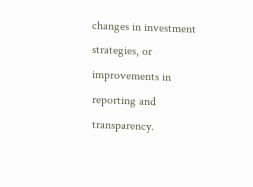changes in investment strategies, or improvements in reporting and transparency.